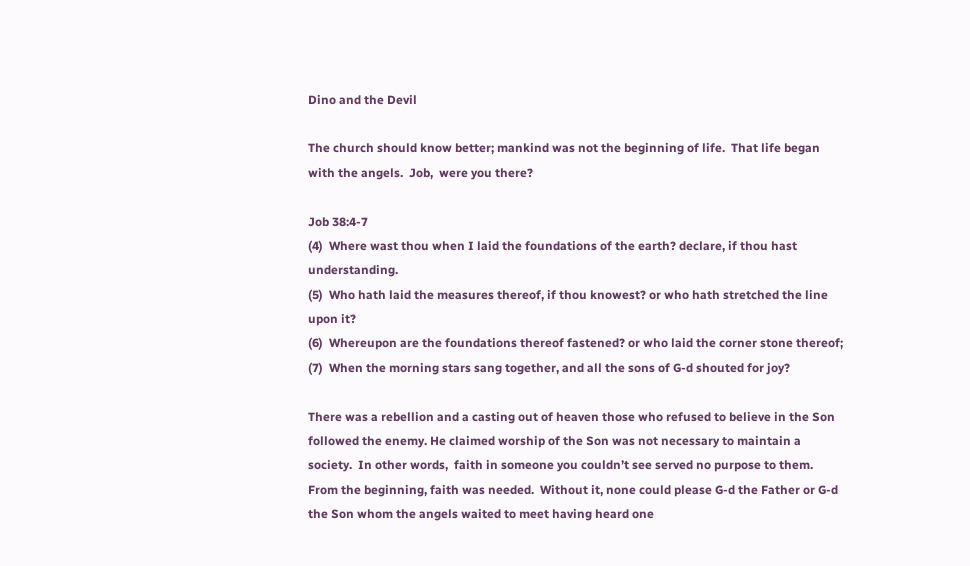Dino and the Devil

The church should know better; mankind was not the beginning of life.  That life began with the angels.  Job,  were you there?

Job 38:4-7
(4)  Where wast thou when I laid the foundations of the earth? declare, if thou hast understanding.
(5)  Who hath laid the measures thereof, if thou knowest? or who hath stretched the line upon it?
(6)  Whereupon are the foundations thereof fastened? or who laid the corner stone thereof;
(7)  When the morning stars sang together, and all the sons of G-d shouted for joy?

There was a rebellion and a casting out of heaven those who refused to believe in the Son followed the enemy. He claimed worship of the Son was not necessary to maintain a society.  In other words,  faith in someone you couldn’t see served no purpose to them.  From the beginning, faith was needed.  Without it, none could please G-d the Father or G-d the Son whom the angels waited to meet having heard one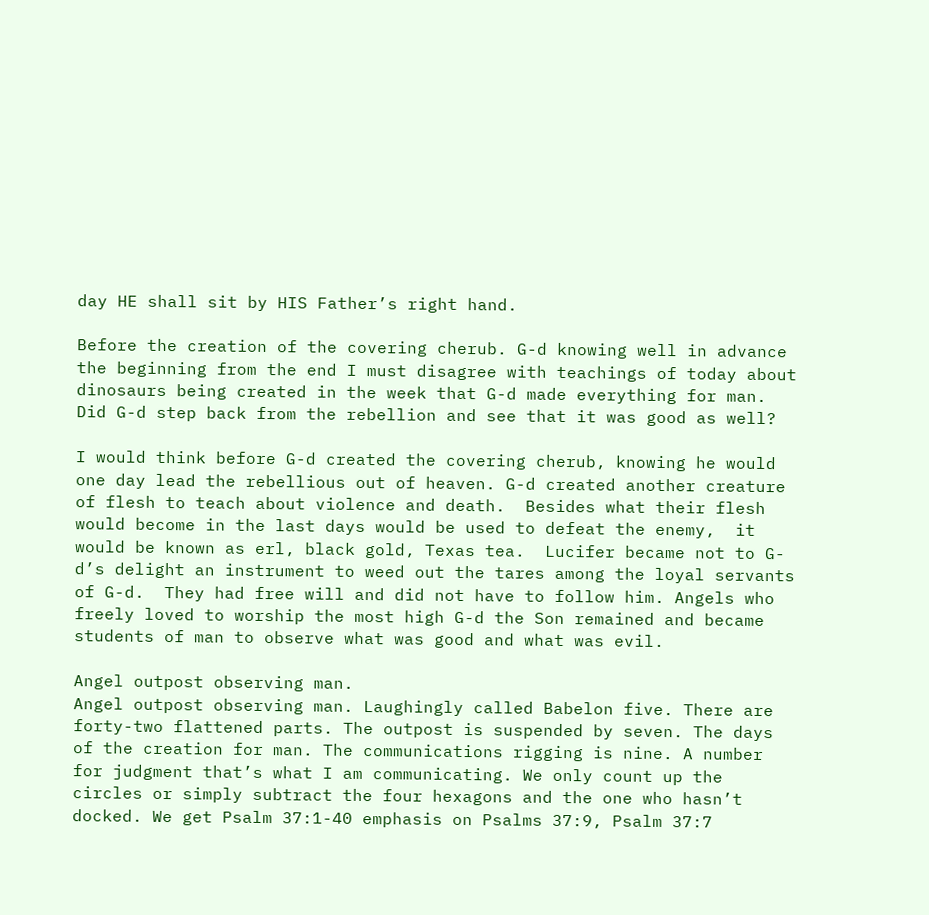day HE shall sit by HIS Father’s right hand.

Before the creation of the covering cherub. G-d knowing well in advance the beginning from the end I must disagree with teachings of today about dinosaurs being created in the week that G-d made everything for man.  Did G-d step back from the rebellion and see that it was good as well?

I would think before G-d created the covering cherub, knowing he would one day lead the rebellious out of heaven. G-d created another creature of flesh to teach about violence and death.  Besides what their flesh would become in the last days would be used to defeat the enemy,  it would be known as erl, black gold, Texas tea.  Lucifer became not to G-d’s delight an instrument to weed out the tares among the loyal servants of G-d.  They had free will and did not have to follow him. Angels who freely loved to worship the most high G-d the Son remained and became students of man to observe what was good and what was evil.

Angel outpost observing man.
Angel outpost observing man. Laughingly called Babelon five. There are forty-two flattened parts. The outpost is suspended by seven. The days of the creation for man. The communications rigging is nine. A number for judgment that’s what I am communicating. We only count up the circles or simply subtract the four hexagons and the one who hasn’t docked. We get Psalm 37:1-40 emphasis on Psalms 37:9, Psalm 37:7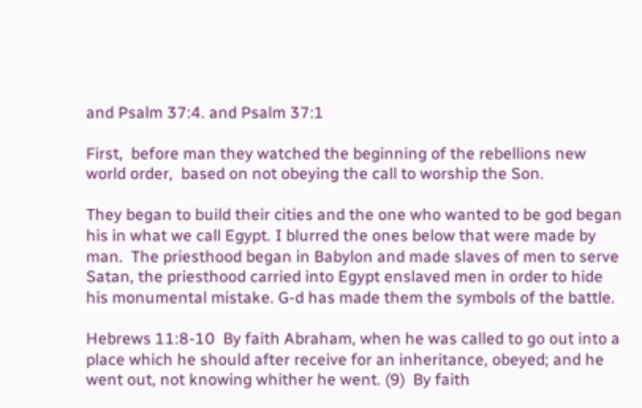and Psalm 37:4. and Psalm 37:1

First,  before man they watched the beginning of the rebellions new world order,  based on not obeying the call to worship the Son.

They began to build their cities and the one who wanted to be god began his in what we call Egypt. I blurred the ones below that were made by man.  The priesthood began in Babylon and made slaves of men to serve Satan, the priesthood carried into Egypt enslaved men in order to hide his monumental mistake. G-d has made them the symbols of the battle.

Hebrews 11:8-10  By faith Abraham, when he was called to go out into a place which he should after receive for an inheritance, obeyed; and he went out, not knowing whither he went. (9)  By faith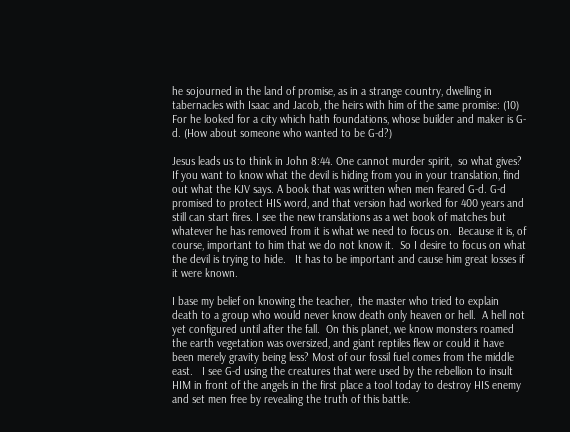he sojourned in the land of promise, as in a strange country, dwelling in tabernacles with Isaac and Jacob, the heirs with him of the same promise: (10)  For he looked for a city which hath foundations, whose builder and maker is G-d. (How about someone who wanted to be G-d?)

Jesus leads us to think in John 8:44. One cannot murder spirit,  so what gives? If you want to know what the devil is hiding from you in your translation, find out what the KJV says. A book that was written when men feared G-d. G-d promised to protect HIS word, and that version had worked for 400 years and still can start fires. I see the new translations as a wet book of matches but whatever he has removed from it is what we need to focus on.  Because it is, of course, important to him that we do not know it.  So I desire to focus on what the devil is trying to hide.   It has to be important and cause him great losses if it were known.

I base my belief on knowing the teacher,  the master who tried to explain death to a group who would never know death only heaven or hell.  A hell not yet configured until after the fall.  On this planet, we know monsters roamed the earth vegetation was oversized, and giant reptiles flew or could it have been merely gravity being less? Most of our fossil fuel comes from the middle east.   I see G-d using the creatures that were used by the rebellion to insult HIM in front of the angels in the first place a tool today to destroy HIS enemy and set men free by revealing the truth of this battle.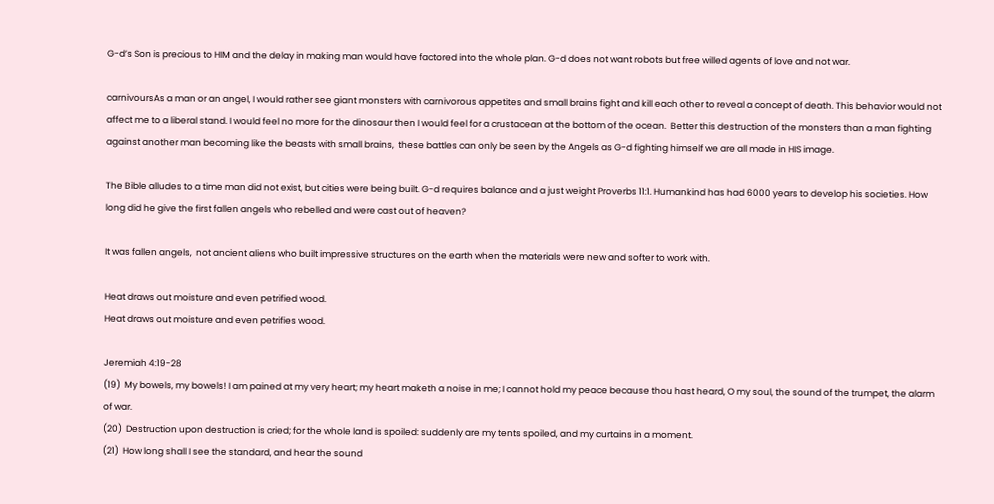G-d’s Son is precious to HIM and the delay in making man would have factored into the whole plan. G-d does not want robots but free willed agents of love and not war.

carnivoursAs a man or an angel, I would rather see giant monsters with carnivorous appetites and small brains fight and kill each other to reveal a concept of death. This behavior would not affect me to a liberal stand. I would feel no more for the dinosaur then I would feel for a crustacean at the bottom of the ocean.  Better this destruction of the monsters than a man fighting against another man becoming like the beasts with small brains,  these battles can only be seen by the Angels as G-d fighting himself we are all made in HIS image.

The Bible alludes to a time man did not exist, but cities were being built. G-d requires balance and a just weight Proverbs 11:1. Humankind has had 6000 years to develop his societies. How long did he give the first fallen angels who rebelled and were cast out of heaven?

It was fallen angels,  not ancient aliens who built impressive structures on the earth when the materials were new and softer to work with.

Heat draws out moisture and even petrified wood.
Heat draws out moisture and even petrifies wood.

Jeremiah 4:19-28
(19)  My bowels, my bowels! I am pained at my very heart; my heart maketh a noise in me; I cannot hold my peace because thou hast heard, O my soul, the sound of the trumpet, the alarm of war.
(20)  Destruction upon destruction is cried; for the whole land is spoiled: suddenly are my tents spoiled, and my curtains in a moment.
(21)  How long shall I see the standard, and hear the sound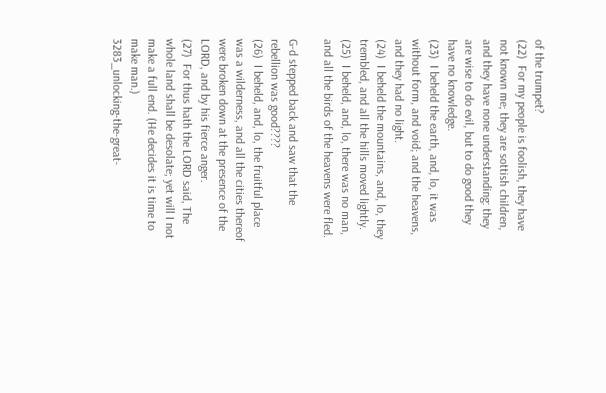of the trumpet?
(22)  For my people is foolish, they have not known me; they are sottish children, and they have none understanding: they are wise to do evil, but to do good they have no knowledge.
(23)  I beheld the earth, and, lo, it was without form, and void; and the heavens, and they had no light.
(24)  I beheld the mountains, and, lo, they trembled, and all the hills moved lightly.
(25)  I beheld, and, lo, there was no man, and all the birds of the heavens were fled.

G-d stepped back and saw that the rebellion was good????
(26)  I beheld, and, lo, the fruitful place was a wilderness, and all the cities thereof were broken down at the presence of the LORD, and by his fierce anger.
(27)  For thus hath the LORD said, The whole land shall be desolate; yet will I not make a full end. (He decides it is time to make man.)
3283_unlocking-the-great-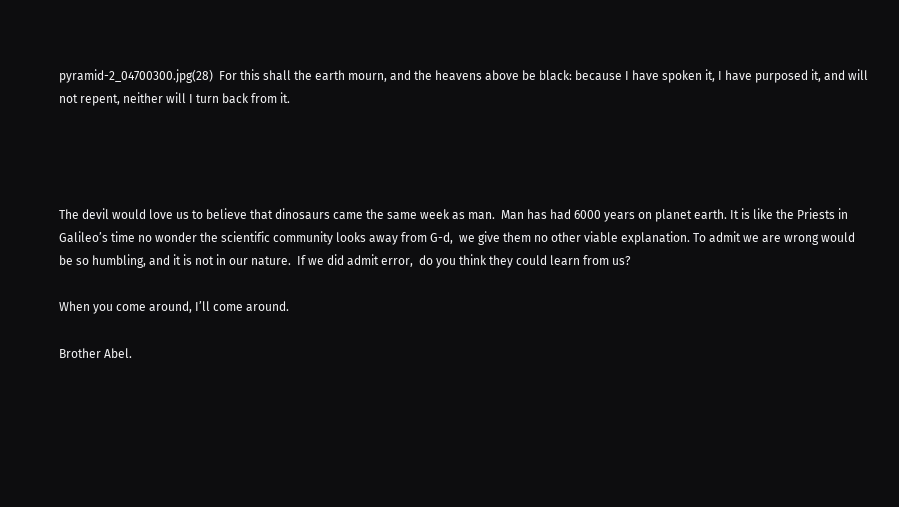pyramid-2_04700300.jpg(28)  For this shall the earth mourn, and the heavens above be black: because I have spoken it, I have purposed it, and will not repent, neither will I turn back from it.




The devil would love us to believe that dinosaurs came the same week as man.  Man has had 6000 years on planet earth. It is like the Priests in Galileo’s time no wonder the scientific community looks away from G-d,  we give them no other viable explanation. To admit we are wrong would be so humbling, and it is not in our nature.  If we did admit error,  do you think they could learn from us?

When you come around, I’ll come around.

Brother Abel.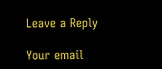Leave a Reply

Your email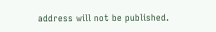address will not be published.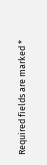Required fields are marked *